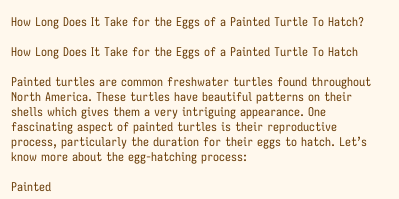How Long Does It Take for the Eggs of a Painted Turtle To Hatch?

How Long Does It Take for the Eggs of a Painted Turtle To Hatch

Painted turtles are common freshwater turtles found throughout North America. These turtles have beautiful patterns on their shells which gives them a very intriguing appearance. One fascinating aspect of painted turtles is their reproductive process, particularly the duration for their eggs to hatch. Let’s know more about the egg-hatching process:

Painted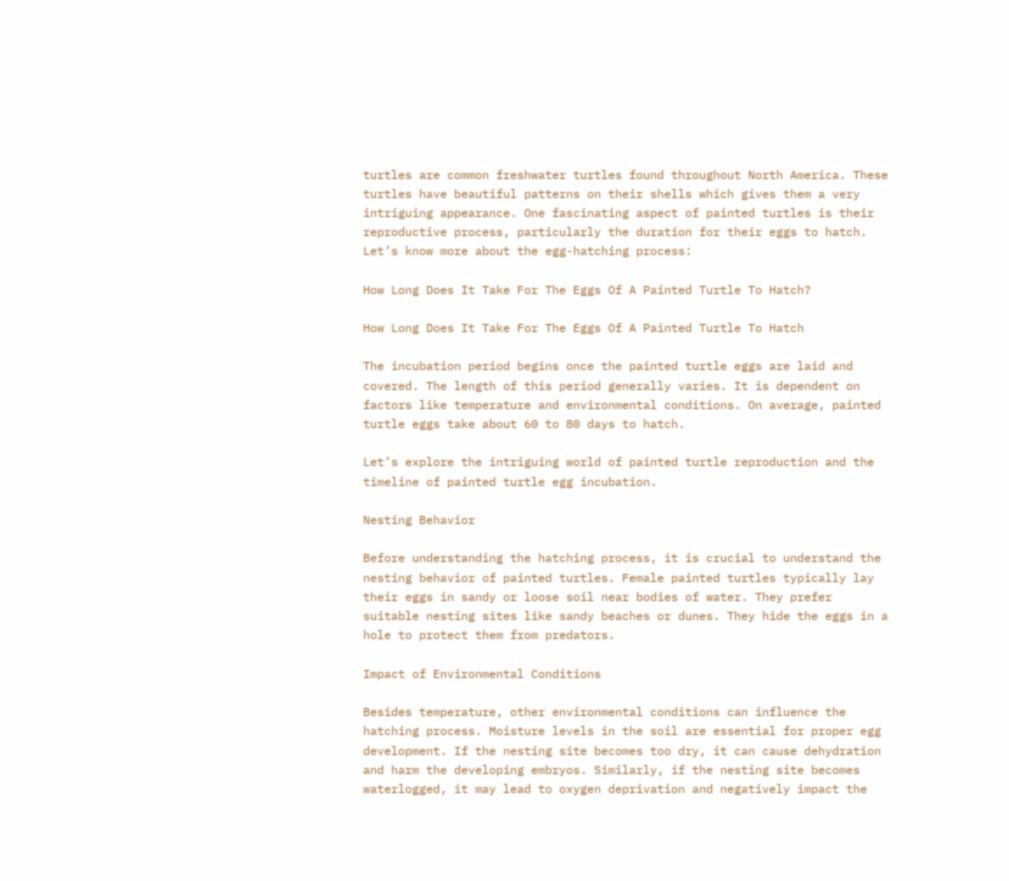turtles are common freshwater turtles found throughout North America. These turtles have beautiful patterns on their shells which gives them a very intriguing appearance. One fascinating aspect of painted turtles is their reproductive process, particularly the duration for their eggs to hatch. Let’s know more about the egg-hatching process:

How Long Does It Take For The Eggs Of A Painted Turtle To Hatch?

How Long Does It Take For The Eggs Of A Painted Turtle To Hatch

The incubation period begins once the painted turtle eggs are laid and covered. The length of this period generally varies. It is dependent on factors like temperature and environmental conditions. On average, painted turtle eggs take about 60 to 80 days to hatch.

Let’s explore the intriguing world of painted turtle reproduction and the timeline of painted turtle egg incubation.

Nesting Behavior

Before understanding the hatching process, it is crucial to understand the nesting behavior of painted turtles. Female painted turtles typically lay their eggs in sandy or loose soil near bodies of water. They prefer suitable nesting sites like sandy beaches or dunes. They hide the eggs in a hole to protect them from predators.

Impact of Environmental Conditions

Besides temperature, other environmental conditions can influence the hatching process. Moisture levels in the soil are essential for proper egg development. If the nesting site becomes too dry, it can cause dehydration and harm the developing embryos. Similarly, if the nesting site becomes waterlogged, it may lead to oxygen deprivation and negatively impact the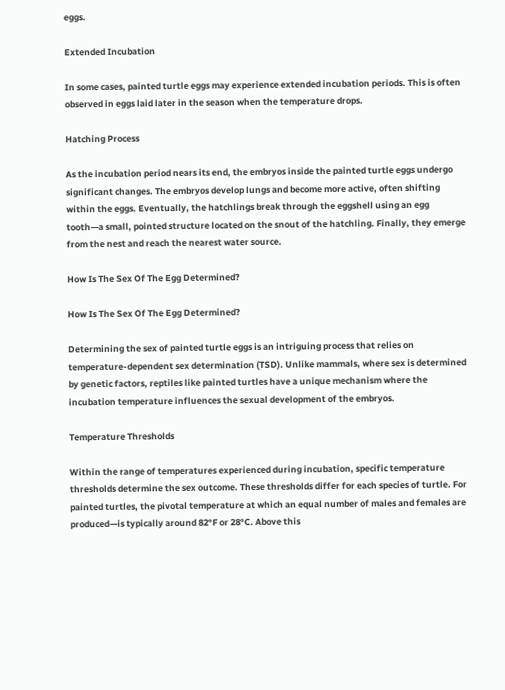eggs.

Extended Incubation

In some cases, painted turtle eggs may experience extended incubation periods. This is often observed in eggs laid later in the season when the temperature drops.

Hatching Process

As the incubation period nears its end, the embryos inside the painted turtle eggs undergo significant changes. The embryos develop lungs and become more active, often shifting within the eggs. Eventually, the hatchlings break through the eggshell using an egg tooth—a small, pointed structure located on the snout of the hatchling. Finally, they emerge from the nest and reach the nearest water source.

How Is The Sex Of The Egg Determined?

How Is The Sex Of The Egg Determined?

Determining the sex of painted turtle eggs is an intriguing process that relies on temperature-dependent sex determination (TSD). Unlike mammals, where sex is determined by genetic factors, reptiles like painted turtles have a unique mechanism where the incubation temperature influences the sexual development of the embryos.

Temperature Thresholds

Within the range of temperatures experienced during incubation, specific temperature thresholds determine the sex outcome. These thresholds differ for each species of turtle. For painted turtles, the pivotal temperature at which an equal number of males and females are produced—is typically around 82°F or 28°C. Above this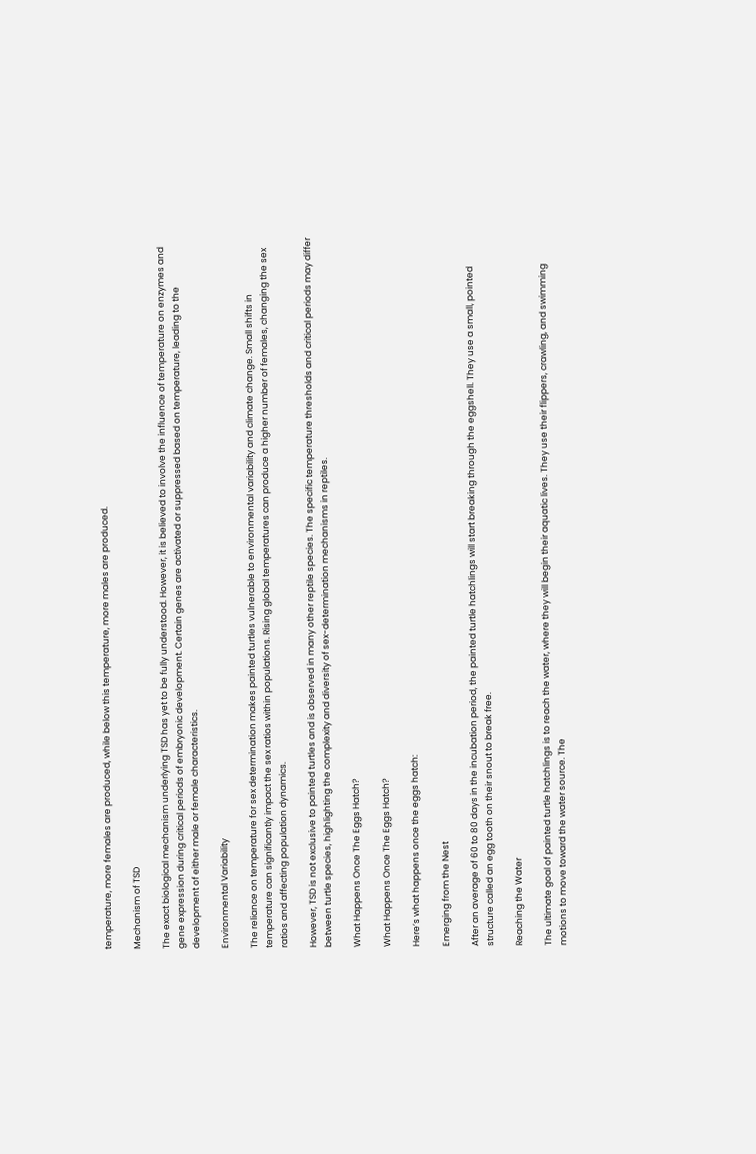temperature, more females are produced, while below this temperature, more males are produced.

Mechanism of TSD

The exact biological mechanism underlying TSD has yet to be fully understood. However, it is believed to involve the influence of temperature on enzymes and gene expression during critical periods of embryonic development. Certain genes are activated or suppressed based on temperature, leading to the development of either male or female characteristics.

Environmental Variability

The reliance on temperature for sex determination makes painted turtles vulnerable to environmental variability and climate change. Small shifts in temperature can significantly impact the sex ratios within populations. Rising global temperatures can produce a higher number of females, changing the sex ratios and affecting population dynamics.

However, TSD is not exclusive to painted turtles and is observed in many other reptile species. The specific temperature thresholds and critical periods may differ between turtle species, highlighting the complexity and diversity of sex-determination mechanisms in reptiles.

What Happens Once The Eggs Hatch?

What Happens Once The Eggs Hatch?

Here’s what happens once the eggs hatch:

Emerging from the Nest

After an average of 60 to 80 days in the incubation period, the painted turtle hatchlings will start breaking through the eggshell. They use a small, pointed structure called an egg tooth on their snout to break free.

Reaching the Water

The ultimate goal of painted turtle hatchlings is to reach the water, where they will begin their aquatic lives. They use their flippers, crawling, and swimming motions to move toward the water source. The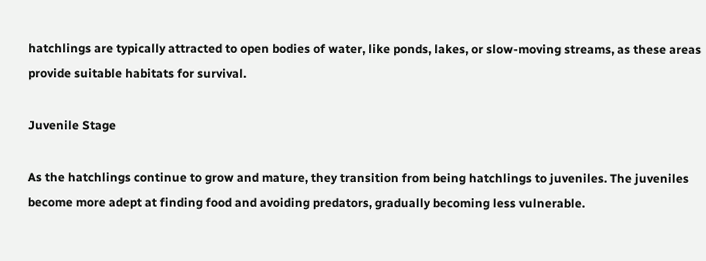hatchlings are typically attracted to open bodies of water, like ponds, lakes, or slow-moving streams, as these areas provide suitable habitats for survival.

Juvenile Stage

As the hatchlings continue to grow and mature, they transition from being hatchlings to juveniles. The juveniles become more adept at finding food and avoiding predators, gradually becoming less vulnerable.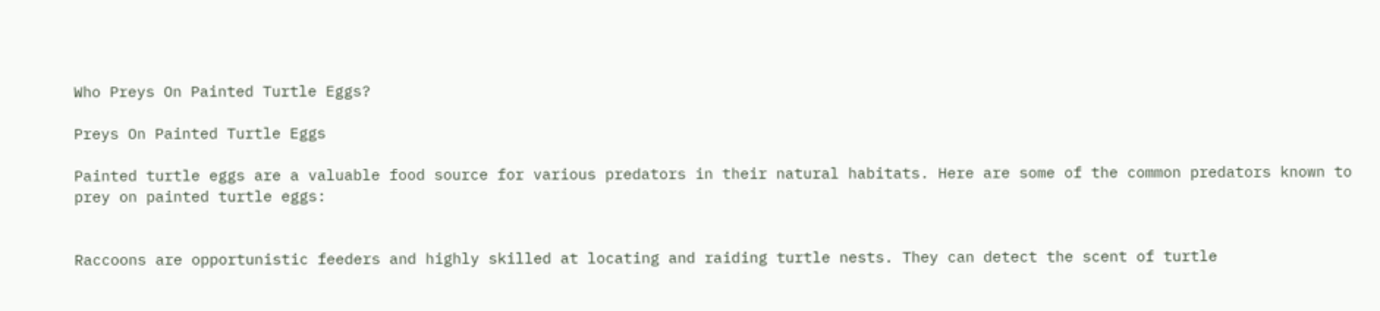Who Preys On Painted Turtle Eggs?

Preys On Painted Turtle Eggs

Painted turtle eggs are a valuable food source for various predators in their natural habitats. Here are some of the common predators known to prey on painted turtle eggs:


Raccoons are opportunistic feeders and highly skilled at locating and raiding turtle nests. They can detect the scent of turtle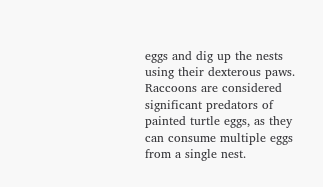eggs and dig up the nests using their dexterous paws. Raccoons are considered significant predators of painted turtle eggs, as they can consume multiple eggs from a single nest.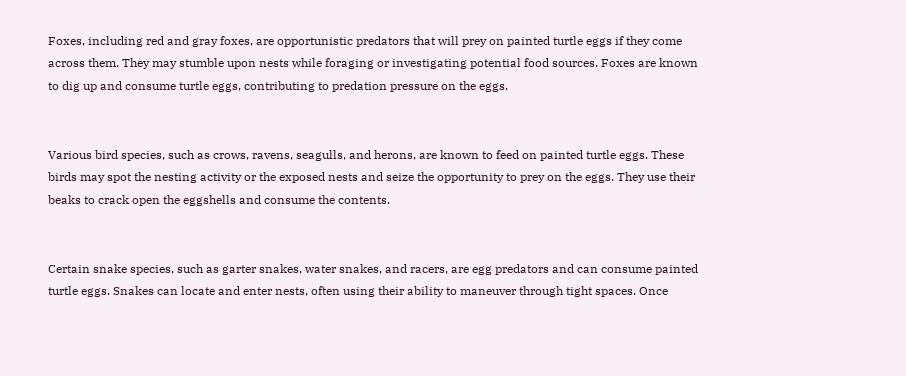Foxes, including red and gray foxes, are opportunistic predators that will prey on painted turtle eggs if they come across them. They may stumble upon nests while foraging or investigating potential food sources. Foxes are known to dig up and consume turtle eggs, contributing to predation pressure on the eggs.


Various bird species, such as crows, ravens, seagulls, and herons, are known to feed on painted turtle eggs. These birds may spot the nesting activity or the exposed nests and seize the opportunity to prey on the eggs. They use their beaks to crack open the eggshells and consume the contents.


Certain snake species, such as garter snakes, water snakes, and racers, are egg predators and can consume painted turtle eggs. Snakes can locate and enter nests, often using their ability to maneuver through tight spaces. Once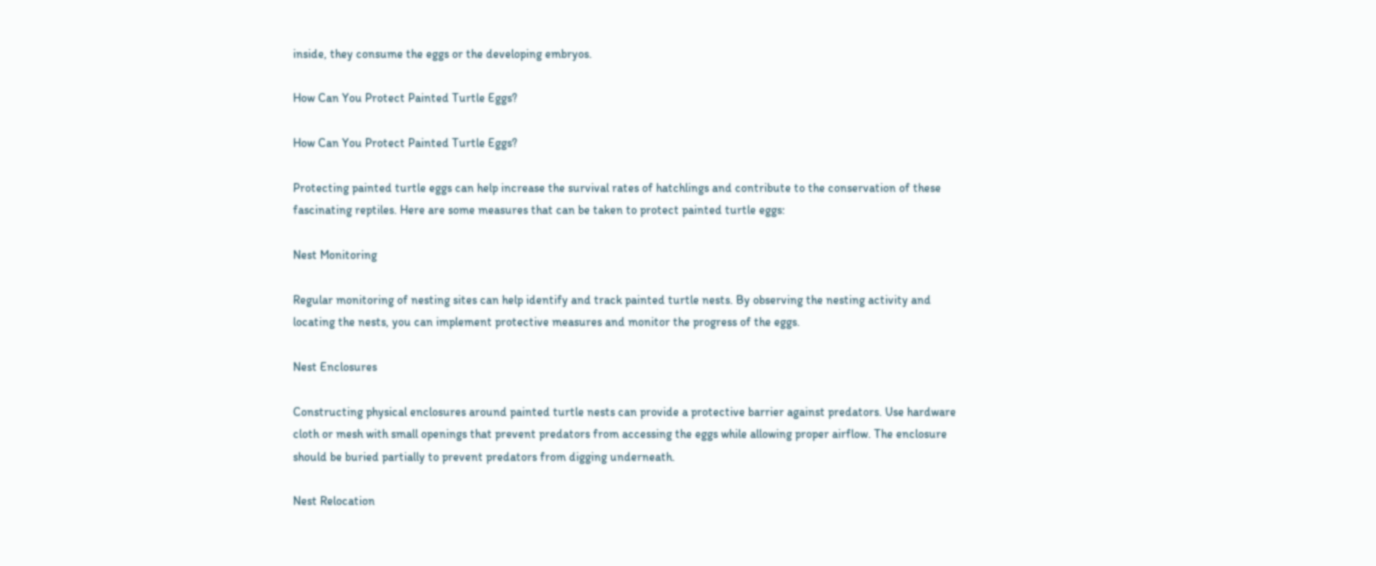inside, they consume the eggs or the developing embryos.

How Can You Protect Painted Turtle Eggs?

How Can You Protect Painted Turtle Eggs?

Protecting painted turtle eggs can help increase the survival rates of hatchlings and contribute to the conservation of these fascinating reptiles. Here are some measures that can be taken to protect painted turtle eggs:

Nest Monitoring

Regular monitoring of nesting sites can help identify and track painted turtle nests. By observing the nesting activity and locating the nests, you can implement protective measures and monitor the progress of the eggs.

Nest Enclosures

Constructing physical enclosures around painted turtle nests can provide a protective barrier against predators. Use hardware cloth or mesh with small openings that prevent predators from accessing the eggs while allowing proper airflow. The enclosure should be buried partially to prevent predators from digging underneath.

Nest Relocation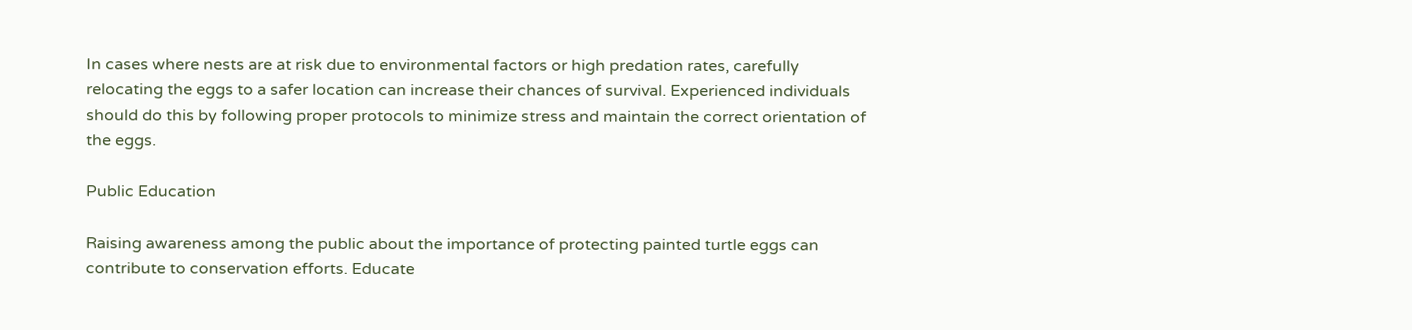In cases where nests are at risk due to environmental factors or high predation rates, carefully relocating the eggs to a safer location can increase their chances of survival. Experienced individuals should do this by following proper protocols to minimize stress and maintain the correct orientation of the eggs.

Public Education

Raising awareness among the public about the importance of protecting painted turtle eggs can contribute to conservation efforts. Educate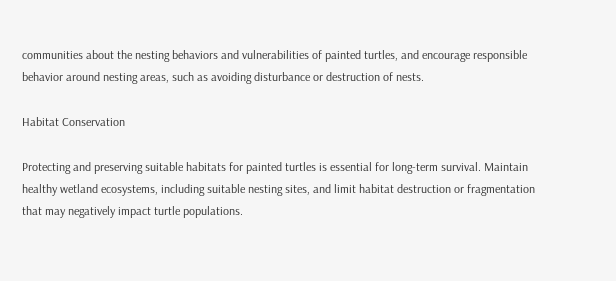communities about the nesting behaviors and vulnerabilities of painted turtles, and encourage responsible behavior around nesting areas, such as avoiding disturbance or destruction of nests.

Habitat Conservation

Protecting and preserving suitable habitats for painted turtles is essential for long-term survival. Maintain healthy wetland ecosystems, including suitable nesting sites, and limit habitat destruction or fragmentation that may negatively impact turtle populations.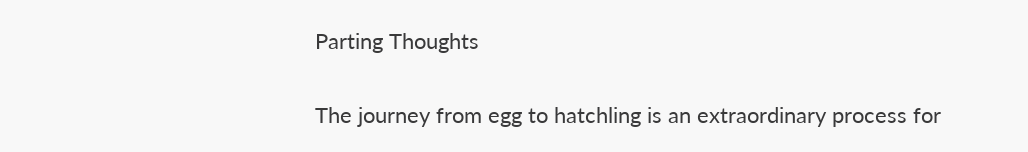Parting Thoughts

The journey from egg to hatchling is an extraordinary process for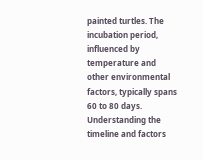painted turtles. The incubation period, influenced by temperature and other environmental factors, typically spans 60 to 80 days. Understanding the timeline and factors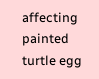affecting painted turtle egg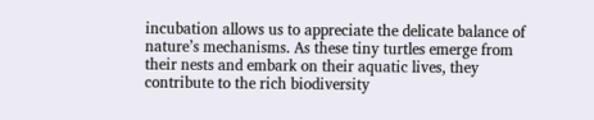incubation allows us to appreciate the delicate balance of nature’s mechanisms. As these tiny turtles emerge from their nests and embark on their aquatic lives, they contribute to the rich biodiversity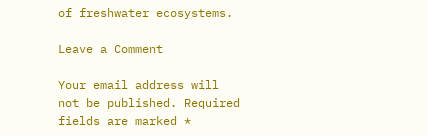of freshwater ecosystems.

Leave a Comment

Your email address will not be published. Required fields are marked *